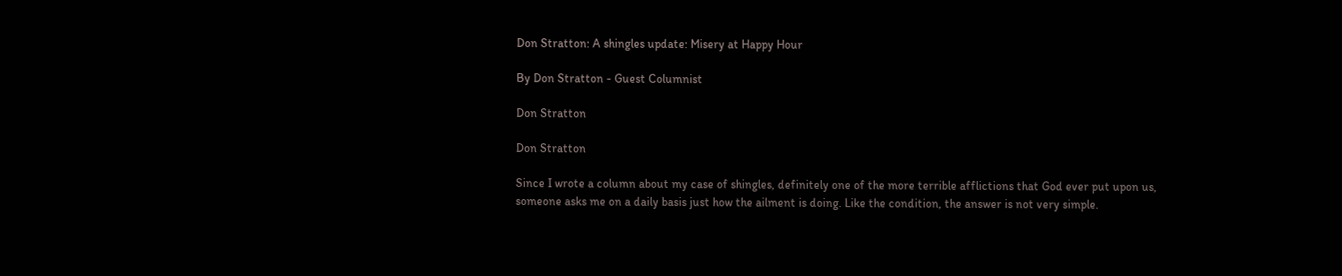Don Stratton: A shingles update: Misery at Happy Hour

By Don Stratton - Guest Columnist

Don Stratton

Don Stratton

Since I wrote a column about my case of shingles, definitely one of the more terrible afflictions that God ever put upon us, someone asks me on a daily basis just how the ailment is doing. Like the condition, the answer is not very simple.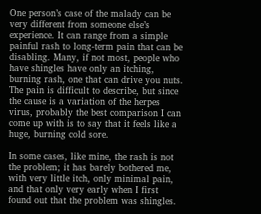One person’s case of the malady can be very different from someone else’s experience. It can range from a simple painful rash to long-term pain that can be disabling. Many, if not most, people who have shingles have only an itching, burning rash, one that can drive you nuts. The pain is difficult to describe, but since the cause is a variation of the herpes virus, probably the best comparison I can come up with is to say that it feels like a huge, burning cold sore.

In some cases, like mine, the rash is not the problem; it has barely bothered me, with very little itch, only minimal pain, and that only very early when I first found out that the problem was shingles.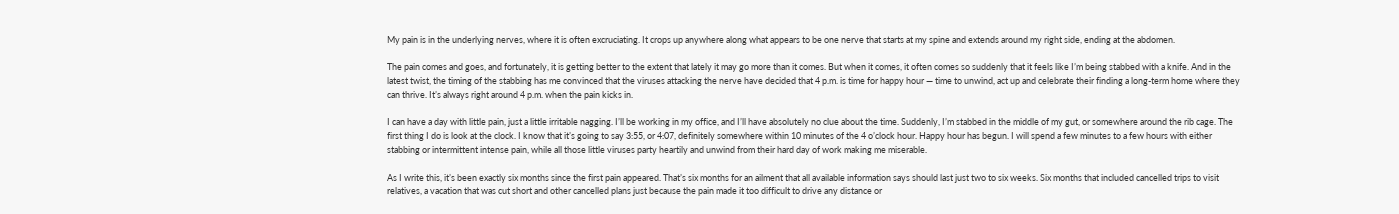My pain is in the underlying nerves, where it is often excruciating. It crops up anywhere along what appears to be one nerve that starts at my spine and extends around my right side, ending at the abdomen.

The pain comes and goes, and fortunately, it is getting better to the extent that lately it may go more than it comes. But when it comes, it often comes so suddenly that it feels like I’m being stabbed with a knife. And in the latest twist, the timing of the stabbing has me convinced that the viruses attacking the nerve have decided that 4 p.m. is time for happy hour — time to unwind, act up and celebrate their finding a long-term home where they can thrive. It’s always right around 4 p.m. when the pain kicks in.

I can have a day with little pain, just a little irritable nagging. I’ll be working in my office, and I’ll have absolutely no clue about the time. Suddenly, I’m stabbed in the middle of my gut, or somewhere around the rib cage. The first thing I do is look at the clock. I know that it’s going to say 3:55, or 4:07, definitely somewhere within 10 minutes of the 4 o’clock hour. Happy hour has begun. I will spend a few minutes to a few hours with either stabbing or intermittent intense pain, while all those little viruses party heartily and unwind from their hard day of work making me miserable.

As I write this, it’s been exactly six months since the first pain appeared. That’s six months for an ailment that all available information says should last just two to six weeks. Six months that included cancelled trips to visit relatives, a vacation that was cut short and other cancelled plans just because the pain made it too difficult to drive any distance or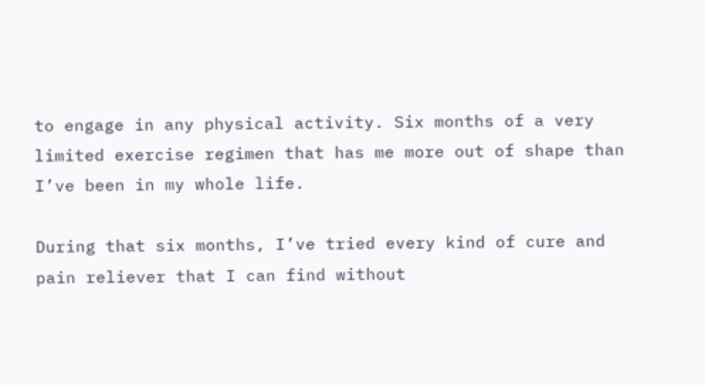to engage in any physical activity. Six months of a very limited exercise regimen that has me more out of shape than I’ve been in my whole life.

During that six months, I’ve tried every kind of cure and pain reliever that I can find without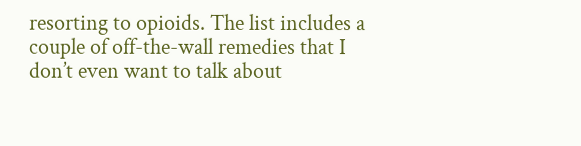resorting to opioids. The list includes a couple of off-the-wall remedies that I don’t even want to talk about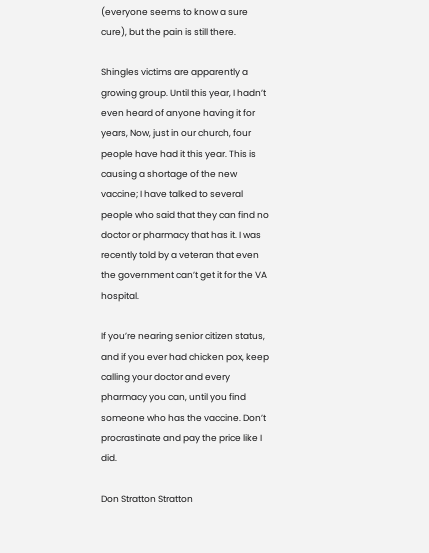(everyone seems to know a sure cure), but the pain is still there.

Shingles victims are apparently a growing group. Until this year, I hadn’t even heard of anyone having it for years, Now, just in our church, four people have had it this year. This is causing a shortage of the new vaccine; I have talked to several people who said that they can find no doctor or pharmacy that has it. I was recently told by a veteran that even the government can’t get it for the VA hospital.

If you’re nearing senior citizen status, and if you ever had chicken pox, keep calling your doctor and every pharmacy you can, until you find someone who has the vaccine. Don’t procrastinate and pay the price like I did.

Don Stratton Stratton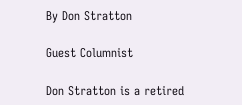By Don Stratton

Guest Columnist

Don Stratton is a retired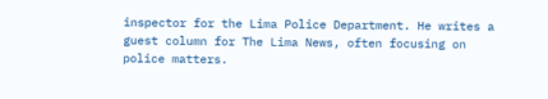inspector for the Lima Police Department. He writes a guest column for The Lima News, often focusing on police matters.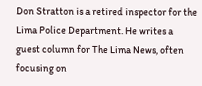Don Stratton is a retired inspector for the Lima Police Department. He writes a guest column for The Lima News, often focusing on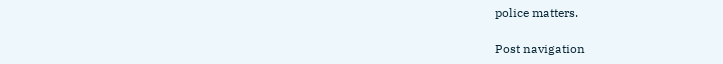police matters.

Post navigation